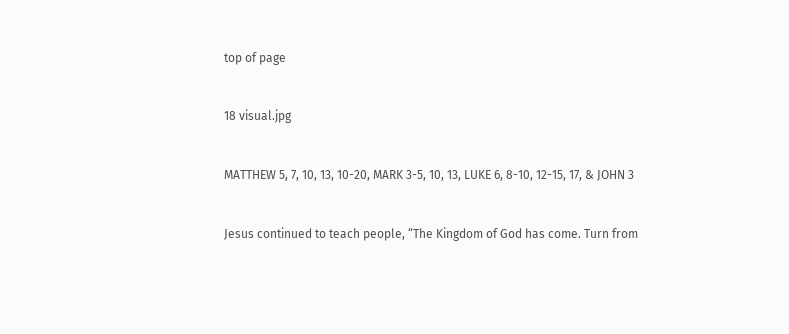top of page


18 visual.jpg


MATTHEW 5, 7, 10, 13, 10-20, MARK 3-5, 10, 13, LUKE 6, 8-10, 12-15, 17, & JOHN 3


Jesus continued to teach people, “The Kingdom of God has come. Turn from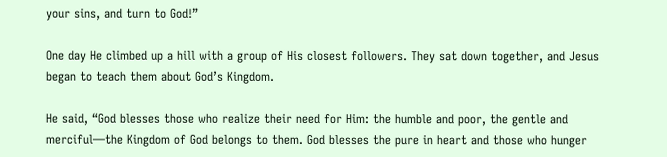your sins, and turn to God!”

One day He climbed up a hill with a group of His closest followers. They sat down together, and Jesus began to teach them about God’s Kingdom.

He said, “God blesses those who realize their need for Him: the humble and poor, the gentle and merciful—the Kingdom of God belongs to them. God blesses the pure in heart and those who hunger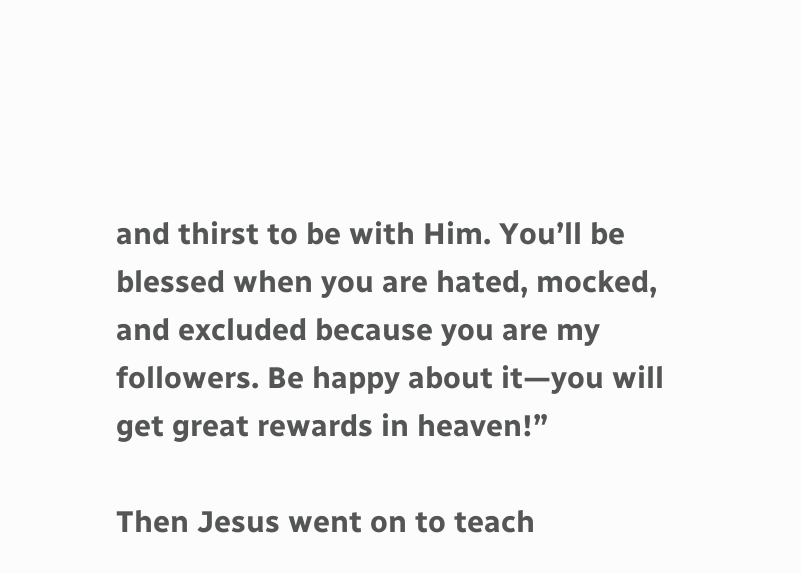and thirst to be with Him. You’ll be blessed when you are hated, mocked, and excluded because you are my followers. Be happy about it—you will get great rewards in heaven!”

Then Jesus went on to teach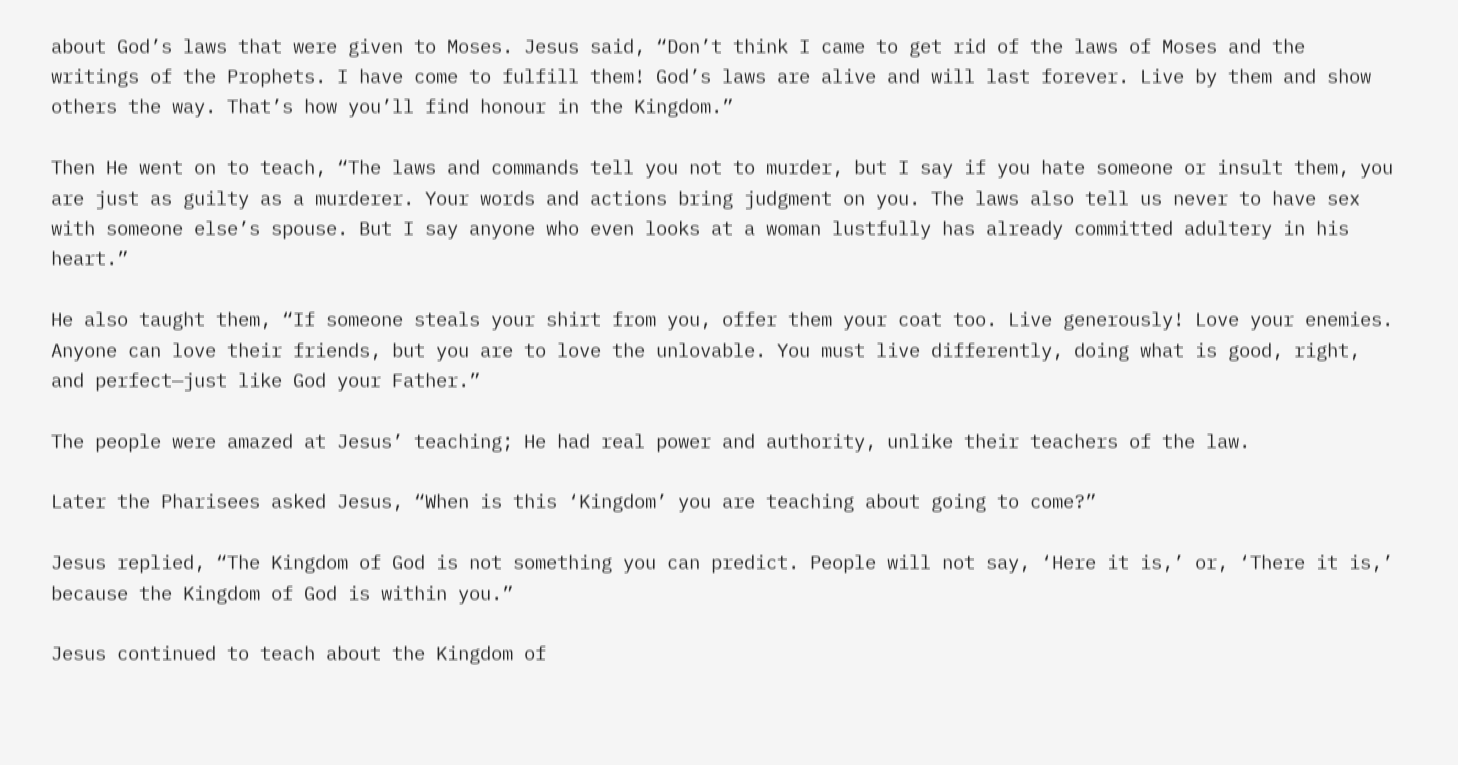about God’s laws that were given to Moses. Jesus said, “Don’t think I came to get rid of the laws of Moses and the writings of the Prophets. I have come to fulfill them! God’s laws are alive and will last forever. Live by them and show others the way. That’s how you’ll find honour in the Kingdom.”

Then He went on to teach, “The laws and commands tell you not to murder, but I say if you hate someone or insult them, you are just as guilty as a murderer. Your words and actions bring judgment on you. The laws also tell us never to have sex with someone else’s spouse. But I say anyone who even looks at a woman lustfully has already committed adultery in his heart.”

He also taught them, “If someone steals your shirt from you, offer them your coat too. Live generously! Love your enemies. Anyone can love their friends, but you are to love the unlovable. You must live differently, doing what is good, right, and perfect—just like God your Father.”

The people were amazed at Jesus’ teaching; He had real power and authority, unlike their teachers of the law.

Later the Pharisees asked Jesus, “When is this ‘Kingdom’ you are teaching about going to come?”

Jesus replied, “The Kingdom of God is not something you can predict. People will not say, ‘Here it is,’ or, ‘There it is,’ because the Kingdom of God is within you.”

Jesus continued to teach about the Kingdom of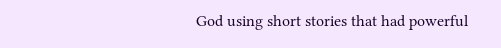God using short stories that had powerful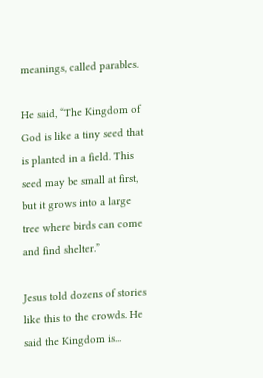meanings, called parables.

He said, “The Kingdom of God is like a tiny seed that is planted in a field. This seed may be small at first, but it grows into a large tree where birds can come and find shelter.”

Jesus told dozens of stories like this to the crowds. He said the Kingdom is...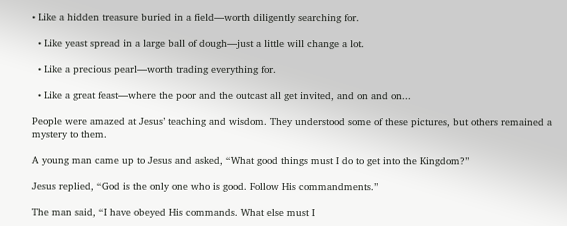• Like a hidden treasure buried in a field—worth diligently searching for.

  • Like yeast spread in a large ball of dough—just a little will change a lot.

  • Like a precious pearl—worth trading everything for.

  • Like a great feast—where the poor and the outcast all get invited, and on and on...

People were amazed at Jesus’ teaching and wisdom. They understood some of these pictures, but others remained a mystery to them.

A young man came up to Jesus and asked, “What good things must I do to get into the Kingdom?”

Jesus replied, “God is the only one who is good. Follow His commandments.”

The man said, “I have obeyed His commands. What else must I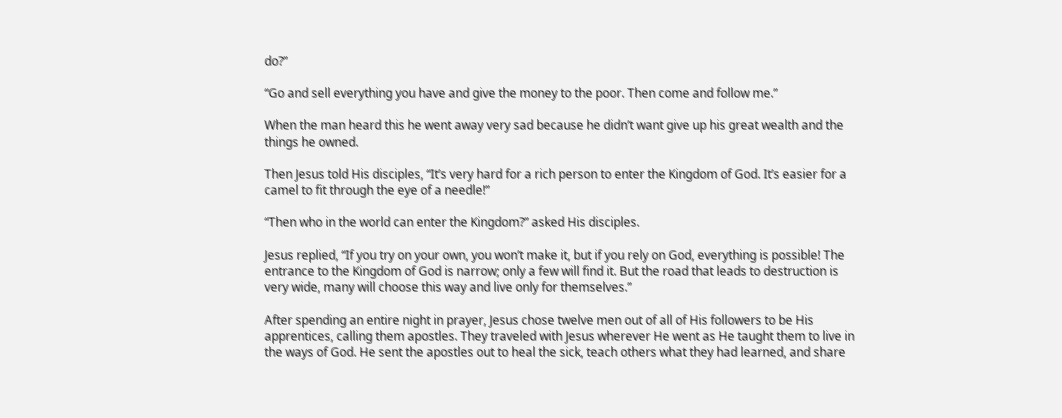do?”

“Go and sell everything you have and give the money to the poor. Then come and follow me.”

When the man heard this he went away very sad because he didn’t want give up his great wealth and the things he owned.

Then Jesus told His disciples, “It’s very hard for a rich person to enter the Kingdom of God. It’s easier for a camel to fit through the eye of a needle!”

“Then who in the world can enter the Kingdom?” asked His disciples.

Jesus replied, “If you try on your own, you won’t make it, but if you rely on God, everything is possible! The entrance to the Kingdom of God is narrow; only a few will find it. But the road that leads to destruction is very wide, many will choose this way and live only for themselves.”

After spending an entire night in prayer, Jesus chose twelve men out of all of His followers to be His apprentices, calling them apostles. They traveled with Jesus wherever He went as He taught them to live in the ways of God. He sent the apostles out to heal the sick, teach others what they had learned, and share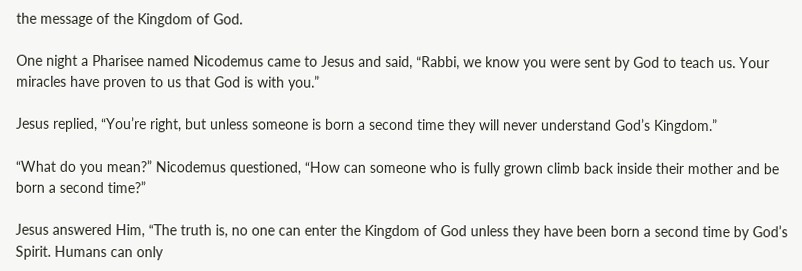the message of the Kingdom of God.

One night a Pharisee named Nicodemus came to Jesus and said, “Rabbi, we know you were sent by God to teach us. Your miracles have proven to us that God is with you.”

Jesus replied, “You’re right, but unless someone is born a second time they will never understand God’s Kingdom.”

“What do you mean?” Nicodemus questioned, “How can someone who is fully grown climb back inside their mother and be born a second time?”

Jesus answered Him, “The truth is, no one can enter the Kingdom of God unless they have been born a second time by God’s Spirit. Humans can only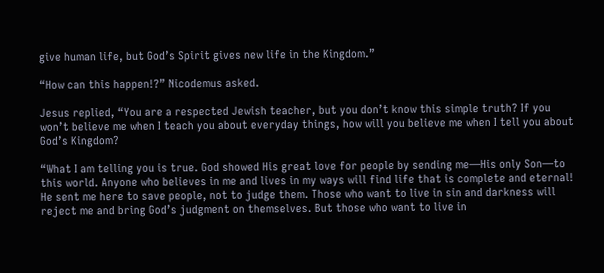give human life, but God’s Spirit gives new life in the Kingdom.”

“How can this happen!?” Nicodemus asked.

Jesus replied, “You are a respected Jewish teacher, but you don’t know this simple truth? If you won’t believe me when I teach you about everyday things, how will you believe me when I tell you about God’s Kingdom?

“What I am telling you is true. God showed His great love for people by sending me—His only Son—to this world. Anyone who believes in me and lives in my ways will find life that is complete and eternal! He sent me here to save people, not to judge them. Those who want to live in sin and darkness will reject me and bring God’s judgment on themselves. But those who want to live in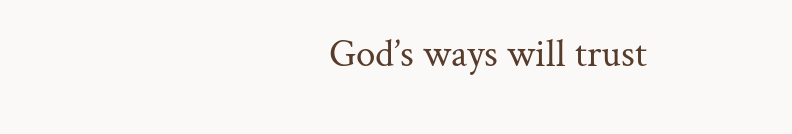God’s ways will trust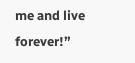me and live forever!”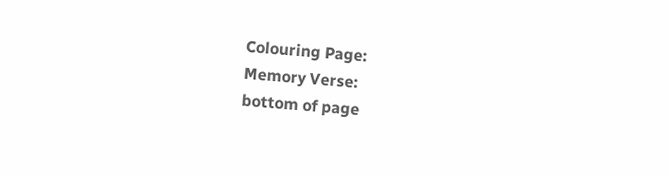Colouring Page:
Memory Verse:
bottom of page